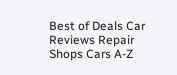Best of Deals Car Reviews Repair Shops Cars A-Z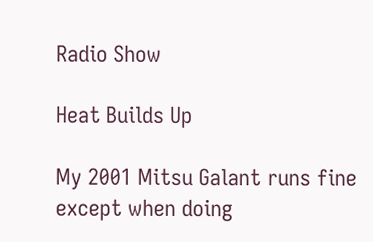Radio Show

Heat Builds Up

My 2001 Mitsu Galant runs fine except when doing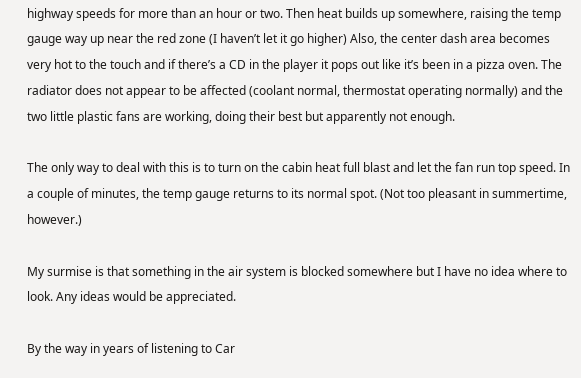highway speeds for more than an hour or two. Then heat builds up somewhere, raising the temp gauge way up near the red zone (I haven’t let it go higher) Also, the center dash area becomes very hot to the touch and if there’s a CD in the player it pops out like it’s been in a pizza oven. The radiator does not appear to be affected (coolant normal, thermostat operating normally) and the two little plastic fans are working, doing their best but apparently not enough.

The only way to deal with this is to turn on the cabin heat full blast and let the fan run top speed. In a couple of minutes, the temp gauge returns to its normal spot. (Not too pleasant in summertime, however.)

My surmise is that something in the air system is blocked somewhere but I have no idea where to look. Any ideas would be appreciated.

By the way in years of listening to Car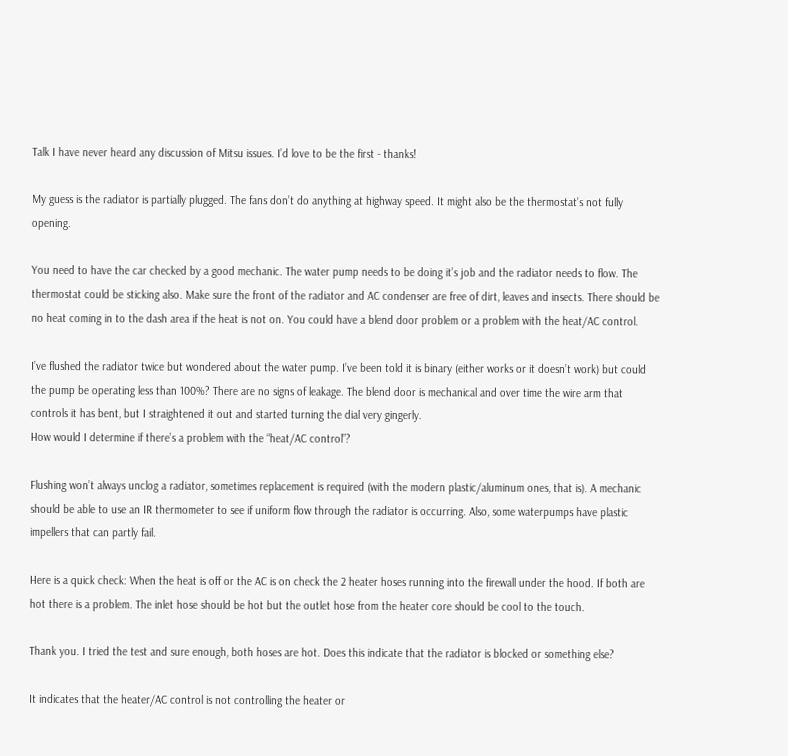Talk I have never heard any discussion of Mitsu issues. I’d love to be the first - thanks!

My guess is the radiator is partially plugged. The fans don’t do anything at highway speed. It might also be the thermostat’s not fully opening.

You need to have the car checked by a good mechanic. The water pump needs to be doing it’s job and the radiator needs to flow. The thermostat could be sticking also. Make sure the front of the radiator and AC condenser are free of dirt, leaves and insects. There should be no heat coming in to the dash area if the heat is not on. You could have a blend door problem or a problem with the heat/AC control.

I’ve flushed the radiator twice but wondered about the water pump. I’ve been told it is binary (either works or it doesn’t work) but could the pump be operating less than 100%? There are no signs of leakage. The blend door is mechanical and over time the wire arm that controls it has bent, but I straightened it out and started turning the dial very gingerly.
How would I determine if there’s a problem with the “heat/AC control”?

Flushing won’t always unclog a radiator, sometimes replacement is required (with the modern plastic/aluminum ones, that is). A mechanic should be able to use an IR thermometer to see if uniform flow through the radiator is occurring. Also, some waterpumps have plastic impellers that can partly fail.

Here is a quick check: When the heat is off or the AC is on check the 2 heater hoses running into the firewall under the hood. If both are hot there is a problem. The inlet hose should be hot but the outlet hose from the heater core should be cool to the touch.

Thank you. I tried the test and sure enough, both hoses are hot. Does this indicate that the radiator is blocked or something else?

It indicates that the heater/AC control is not controlling the heater or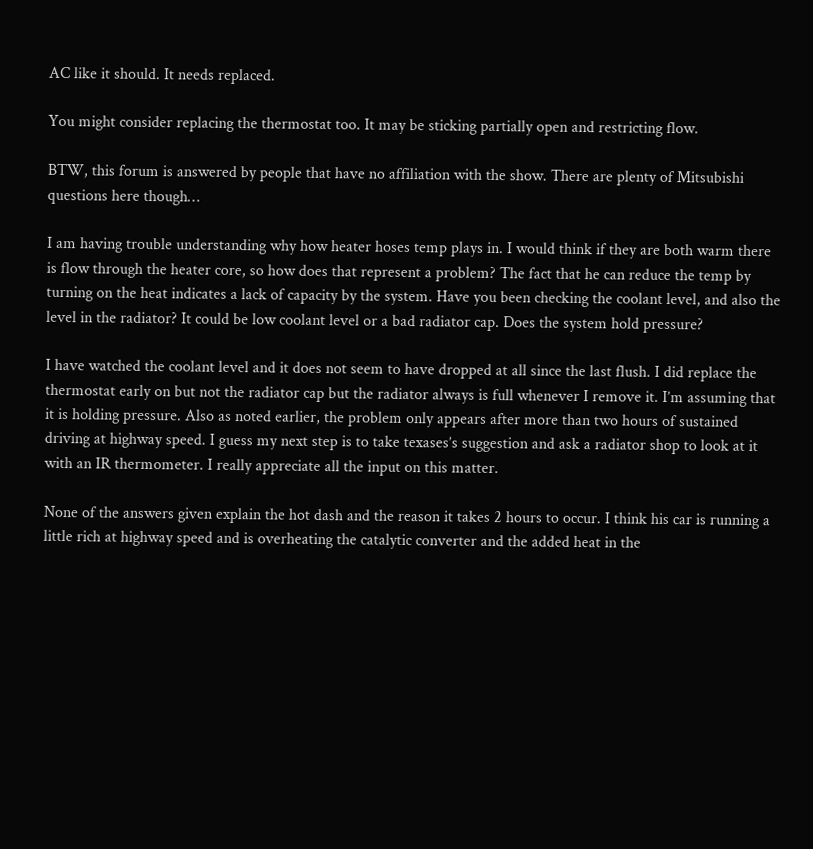AC like it should. It needs replaced.

You might consider replacing the thermostat too. It may be sticking partially open and restricting flow.

BTW, this forum is answered by people that have no affiliation with the show. There are plenty of Mitsubishi questions here though…

I am having trouble understanding why how heater hoses temp plays in. I would think if they are both warm there is flow through the heater core, so how does that represent a problem? The fact that he can reduce the temp by turning on the heat indicates a lack of capacity by the system. Have you been checking the coolant level, and also the level in the radiator? It could be low coolant level or a bad radiator cap. Does the system hold pressure?

I have watched the coolant level and it does not seem to have dropped at all since the last flush. I did replace the thermostat early on but not the radiator cap but the radiator always is full whenever I remove it. I’m assuming that it is holding pressure. Also as noted earlier, the problem only appears after more than two hours of sustained driving at highway speed. I guess my next step is to take texases’s suggestion and ask a radiator shop to look at it with an IR thermometer. I really appreciate all the input on this matter.

None of the answers given explain the hot dash and the reason it takes 2 hours to occur. I think his car is running a little rich at highway speed and is overheating the catalytic converter and the added heat in the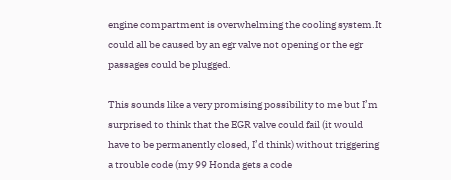engine compartment is overwhelming the cooling system.It could all be caused by an egr valve not opening or the egr passages could be plugged.

This sounds like a very promising possibility to me but I’m surprised to think that the EGR valve could fail (it would have to be permanently closed, I’d think) without triggering a trouble code (my 99 Honda gets a code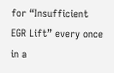for “Insufficient EGR Lift” every once in a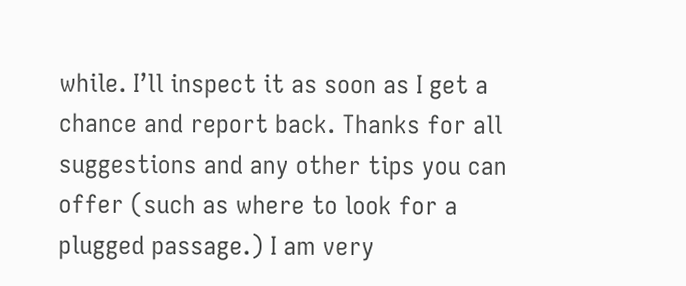while. I’ll inspect it as soon as I get a chance and report back. Thanks for all suggestions and any other tips you can offer (such as where to look for a plugged passage.) I am very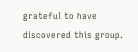grateful to have discovered this group.